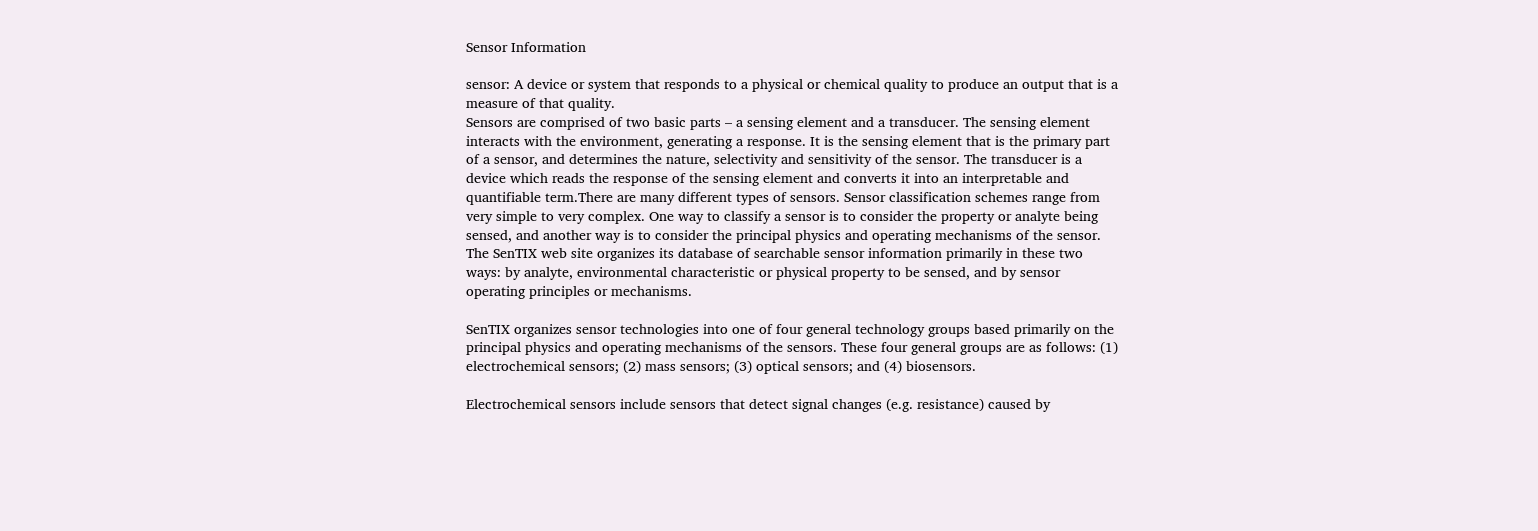Sensor Information

sensor: A device or system that responds to a physical or chemical quality to produce an output that is a measure of that quality.
Sensors are comprised of two basic parts – a sensing element and a transducer. The sensing element interacts with the environment, generating a response. It is the sensing element that is the primary part of a sensor, and determines the nature, selectivity and sensitivity of the sensor. The transducer is a device which reads the response of the sensing element and converts it into an interpretable and quantifiable term.There are many different types of sensors. Sensor classification schemes range from very simple to very complex. One way to classify a sensor is to consider the property or analyte being sensed, and another way is to consider the principal physics and operating mechanisms of the sensor. The SenTIX web site organizes its database of searchable sensor information primarily in these two ways: by analyte, environmental characteristic or physical property to be sensed, and by sensor operating principles or mechanisms.

SenTIX organizes sensor technologies into one of four general technology groups based primarily on the principal physics and operating mechanisms of the sensors. These four general groups are as follows: (1) electrochemical sensors; (2) mass sensors; (3) optical sensors; and (4) biosensors.

Electrochemical sensors include sensors that detect signal changes (e.g. resistance) caused by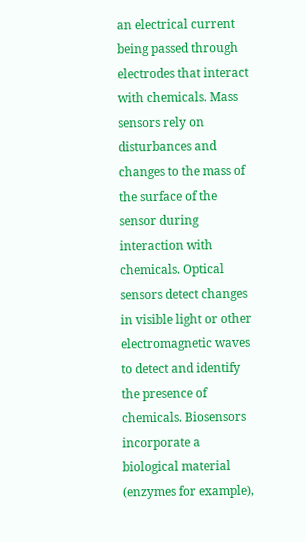an electrical current being passed through electrodes that interact with chemicals. Mass sensors rely on disturbances and changes to the mass of the surface of the sensor during interaction with chemicals. Optical sensors detect changes in visible light or other electromagnetic waves to detect and identify the presence of chemicals. Biosensors incorporate a biological material (enzymes for example),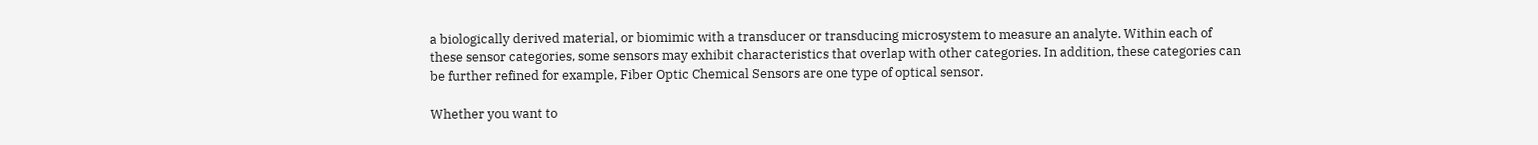a biologically derived material, or biomimic with a transducer or transducing microsystem to measure an analyte. Within each of these sensor categories, some sensors may exhibit characteristics that overlap with other categories. In addition, these categories can be further refined for example, Fiber Optic Chemical Sensors are one type of optical sensor.

Whether you want to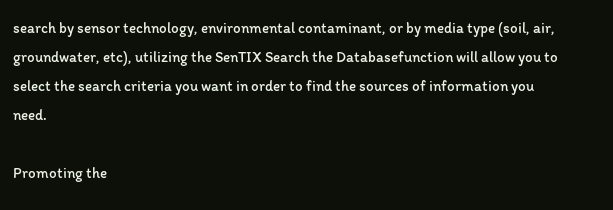search by sensor technology, environmental contaminant, or by media type (soil, air, groundwater, etc), utilizing the SenTIX Search the Databasefunction will allow you to select the search criteria you want in order to find the sources of information you need.

Promoting the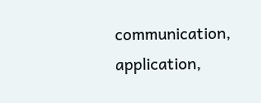communication, application,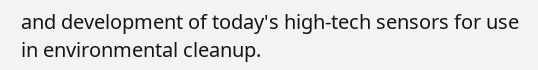and development of today's high-tech sensors for use in environmental cleanup.